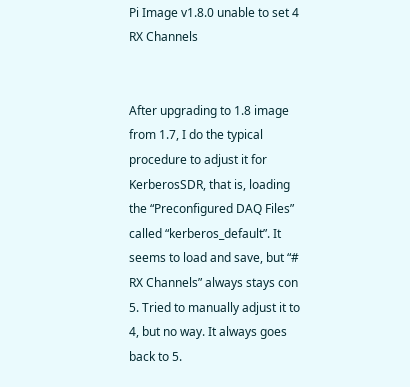Pi Image v1.8.0 unable to set 4 RX Channels


After upgrading to 1.8 image from 1.7, I do the typical procedure to adjust it for KerberosSDR, that is, loading the “Preconfigured DAQ Files” called “kerberos_default”. It seems to load and save, but “# RX Channels” always stays con 5. Tried to manually adjust it to 4, but no way. It always goes back to 5.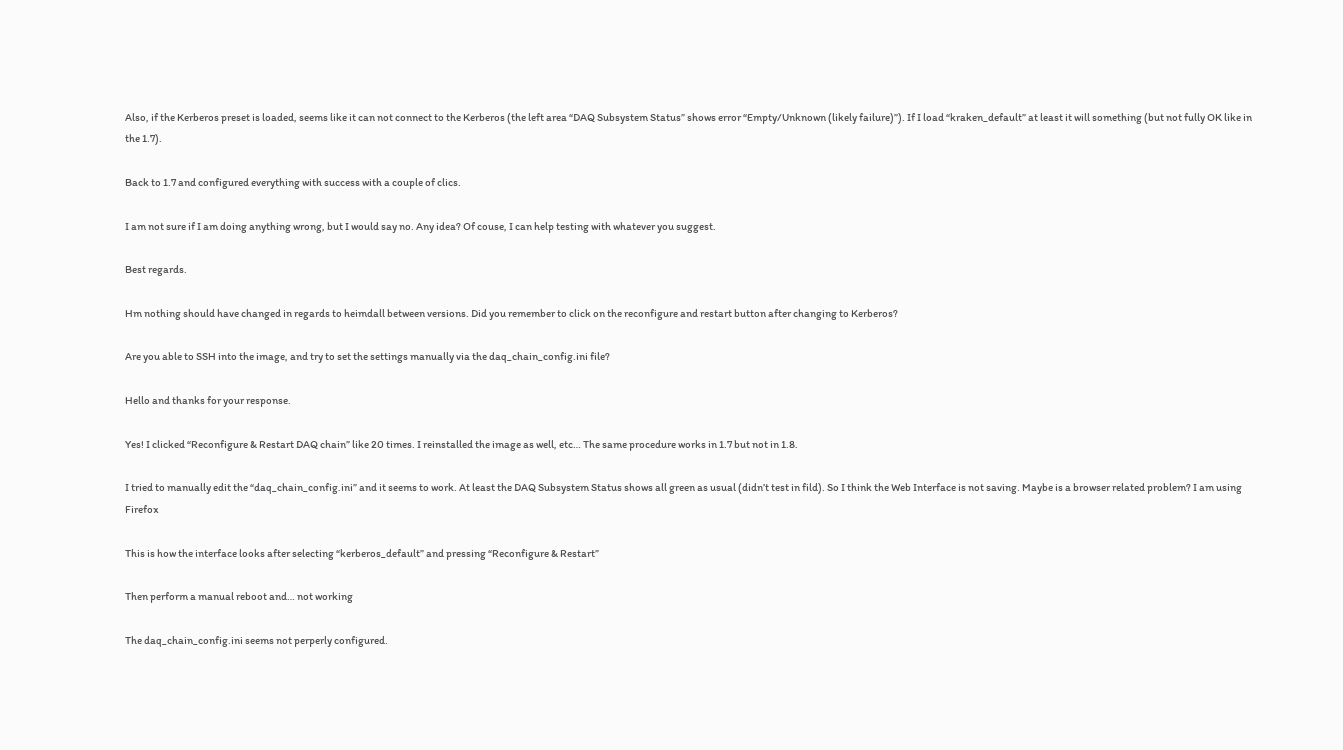Also, if the Kerberos preset is loaded, seems like it can not connect to the Kerberos (the left area “DAQ Subsystem Status” shows error “Empty/Unknown (likely failure)”). If I load “kraken_default” at least it will something (but not fully OK like in the 1.7).

Back to 1.7 and configured everything with success with a couple of clics.

I am not sure if I am doing anything wrong, but I would say no. Any idea? Of couse, I can help testing with whatever you suggest.

Best regards.

Hm nothing should have changed in regards to heimdall between versions. Did you remember to click on the reconfigure and restart button after changing to Kerberos?

Are you able to SSH into the image, and try to set the settings manually via the daq_chain_config.ini file?

Hello and thanks for your response.

Yes! I clicked “Reconfigure & Restart DAQ chain” like 20 times. I reinstalled the image as well, etc… The same procedure works in 1.7 but not in 1.8.

I tried to manually edit the “daq_chain_config.ini” and it seems to work. At least the DAQ Subsystem Status shows all green as usual (didn’t test in fild). So I think the Web Interface is not saving. Maybe is a browser related problem? I am using Firefox

This is how the interface looks after selecting “kerberos_default” and pressing “Reconfigure & Restart”

Then perform a manual reboot and… not working

The daq_chain_config.ini seems not perperly configured.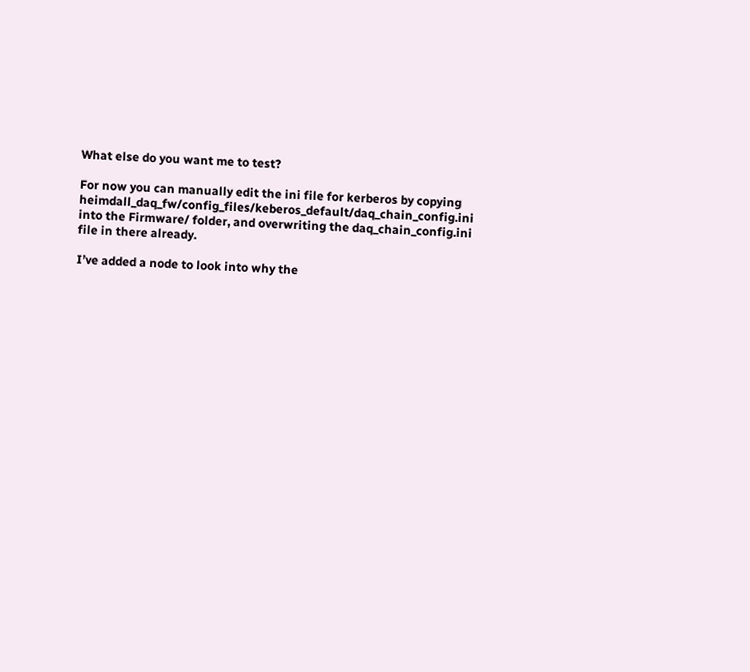What else do you want me to test?

For now you can manually edit the ini file for kerberos by copying heimdall_daq_fw/config_files/keberos_default/daq_chain_config.ini into the Firmware/ folder, and overwriting the daq_chain_config.ini file in there already.

I’ve added a node to look into why the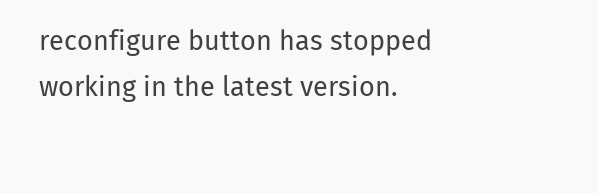reconfigure button has stopped working in the latest version.